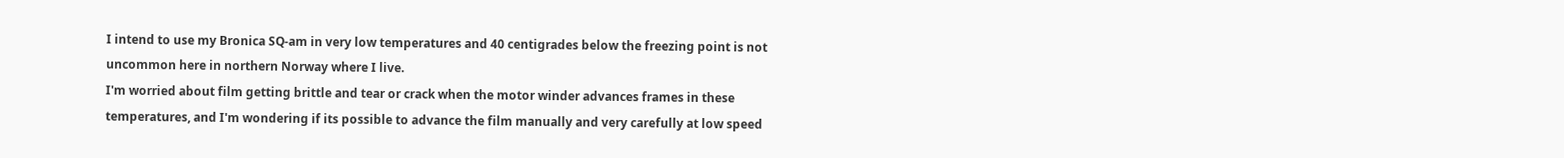I intend to use my Bronica SQ-am in very low temperatures and 40 centigrades below the freezing point is not uncommon here in northern Norway where I live.
I'm worried about film getting brittle and tear or crack when the motor winder advances frames in these temperatures, and I'm wondering if its possible to advance the film manually and very carefully at low speed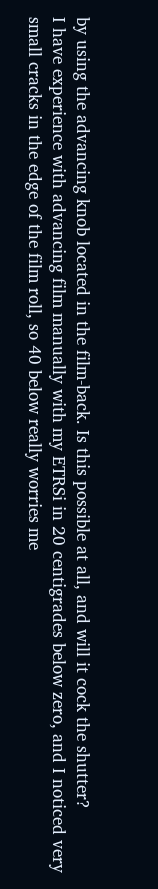by using the advancing knob located in the film-back. Is this possible at all, and will it cock the shutter?
I have experience with advancing film manually with my ETRSi in 20 centigrades below zero, and I noticed very small cracks in the edge of the film roll, so 40 below really worries me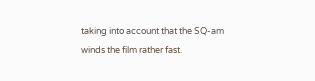taking into account that the SQ-am winds the film rather fast.